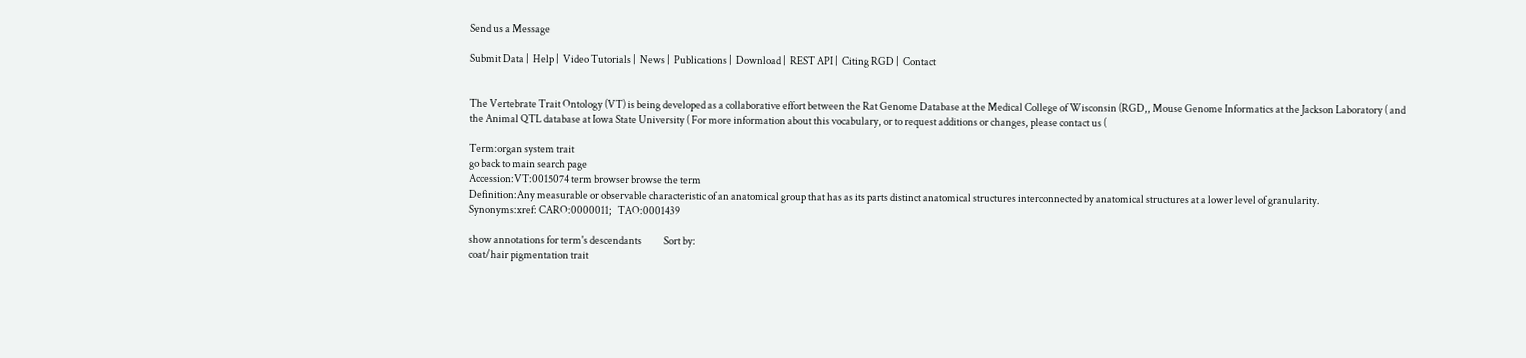Send us a Message

Submit Data |  Help |  Video Tutorials |  News |  Publications |  Download |  REST API |  Citing RGD |  Contact


The Vertebrate Trait Ontology (VT) is being developed as a collaborative effort between the Rat Genome Database at the Medical College of Wisconsin (RGD,, Mouse Genome Informatics at the Jackson Laboratory ( and the Animal QTL database at Iowa State University ( For more information about this vocabulary, or to request additions or changes, please contact us (

Term:organ system trait
go back to main search page
Accession:VT:0015074 term browser browse the term
Definition:Any measurable or observable characteristic of an anatomical group that has as its parts distinct anatomical structures interconnected by anatomical structures at a lower level of granularity.
Synonyms:xref: CARO:0000011;   TAO:0001439

show annotations for term's descendants           Sort by:
coat/hair pigmentation trait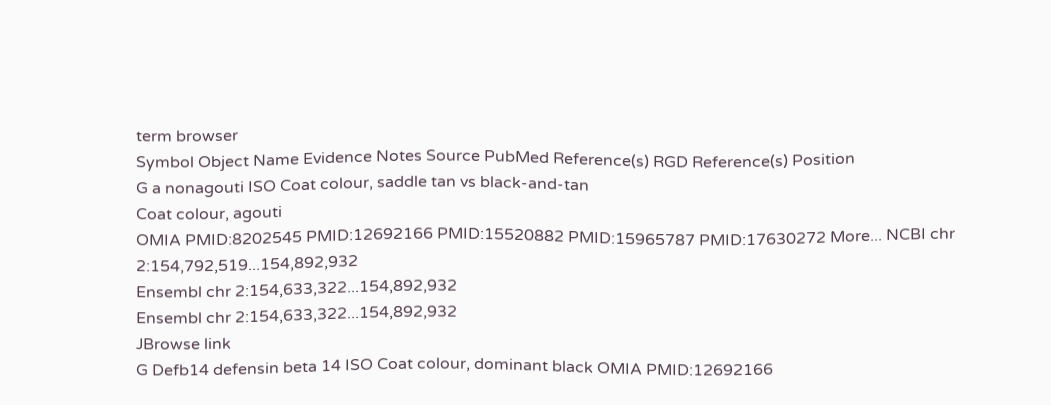term browser
Symbol Object Name Evidence Notes Source PubMed Reference(s) RGD Reference(s) Position
G a nonagouti ISO Coat colour, saddle tan vs black-and-tan
Coat colour, agouti
OMIA PMID:8202545 PMID:12692166 PMID:15520882 PMID:15965787 PMID:17630272 More... NCBI chr 2:154,792,519...154,892,932
Ensembl chr 2:154,633,322...154,892,932
Ensembl chr 2:154,633,322...154,892,932
JBrowse link
G Defb14 defensin beta 14 ISO Coat colour, dominant black OMIA PMID:12692166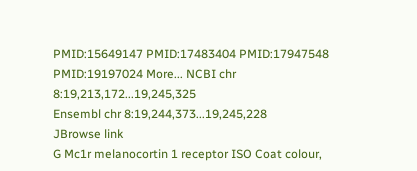PMID:15649147 PMID:17483404 PMID:17947548 PMID:19197024 More... NCBI chr 8:19,213,172...19,245,325
Ensembl chr 8:19,244,373...19,245,228
JBrowse link
G Mc1r melanocortin 1 receptor ISO Coat colour,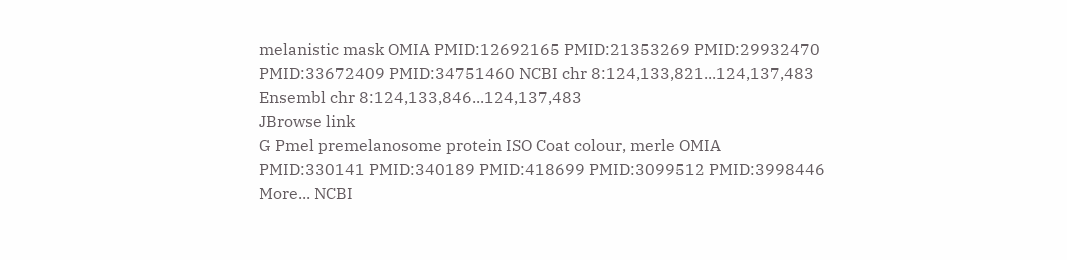melanistic mask OMIA PMID:12692165 PMID:21353269 PMID:29932470 PMID:33672409 PMID:34751460 NCBI chr 8:124,133,821...124,137,483
Ensembl chr 8:124,133,846...124,137,483
JBrowse link
G Pmel premelanosome protein ISO Coat colour, merle OMIA PMID:330141 PMID:340189 PMID:418699 PMID:3099512 PMID:3998446 More... NCBI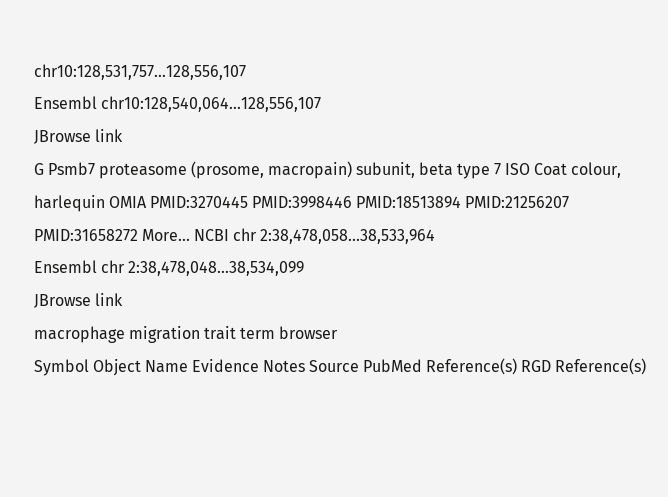chr10:128,531,757...128,556,107
Ensembl chr10:128,540,064...128,556,107
JBrowse link
G Psmb7 proteasome (prosome, macropain) subunit, beta type 7 ISO Coat colour, harlequin OMIA PMID:3270445 PMID:3998446 PMID:18513894 PMID:21256207 PMID:31658272 More... NCBI chr 2:38,478,058...38,533,964
Ensembl chr 2:38,478,048...38,534,099
JBrowse link
macrophage migration trait term browser
Symbol Object Name Evidence Notes Source PubMed Reference(s) RGD Reference(s)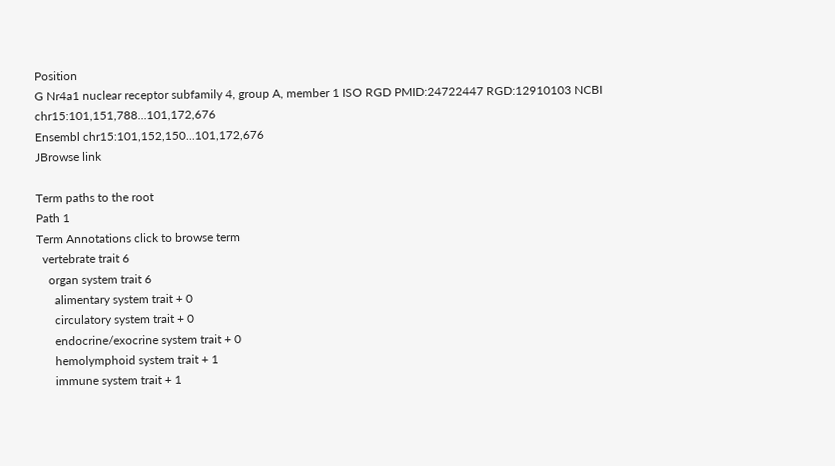Position
G Nr4a1 nuclear receptor subfamily 4, group A, member 1 ISO RGD PMID:24722447 RGD:12910103 NCBI chr15:101,151,788...101,172,676
Ensembl chr15:101,152,150...101,172,676
JBrowse link

Term paths to the root
Path 1
Term Annotations click to browse term
  vertebrate trait 6
    organ system trait 6
      alimentary system trait + 0
      circulatory system trait + 0
      endocrine/exocrine system trait + 0
      hemolymphoid system trait + 1
      immune system trait + 1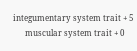integumentary system trait + 5
      muscular system trait + 0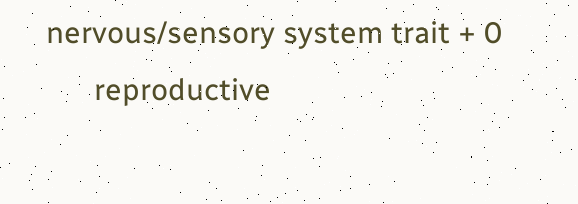nervous/sensory system trait + 0
      reproductive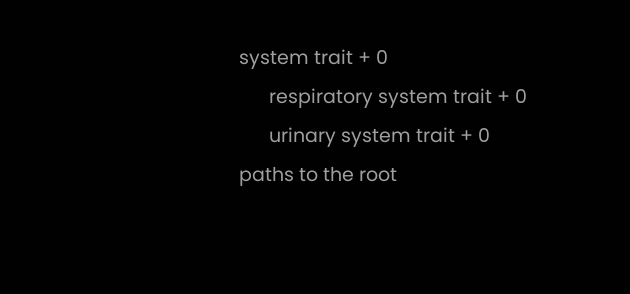system trait + 0
      respiratory system trait + 0
      urinary system trait + 0
paths to the root